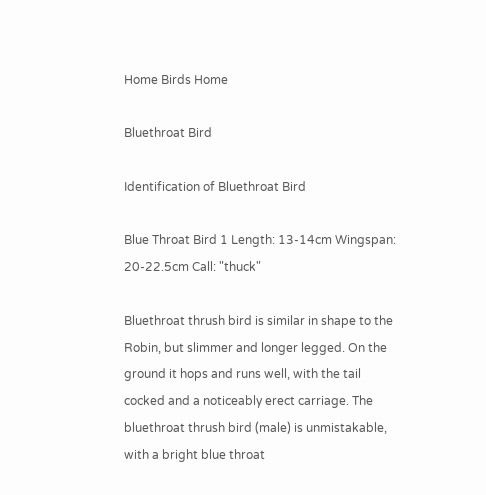Home Birds Home

Bluethroat Bird

Identification of Bluethroat Bird

Blue Throat Bird 1 Length: 13-14cm Wingspan: 20-22.5cm Call: "thuck"

Bluethroat thrush bird is similar in shape to the Robin, but slimmer and longer legged. On the ground it hops and runs well, with the tail cocked and a noticeably erect carriage. The bluethroat thrush bird (male) is unmistakable, with a bright blue throat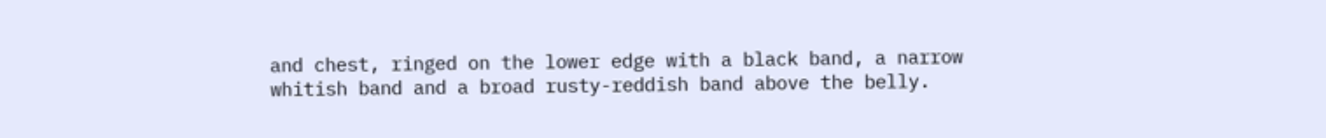and chest, ringed on the lower edge with a black band, a narrow whitish band and a broad rusty-reddish band above the belly.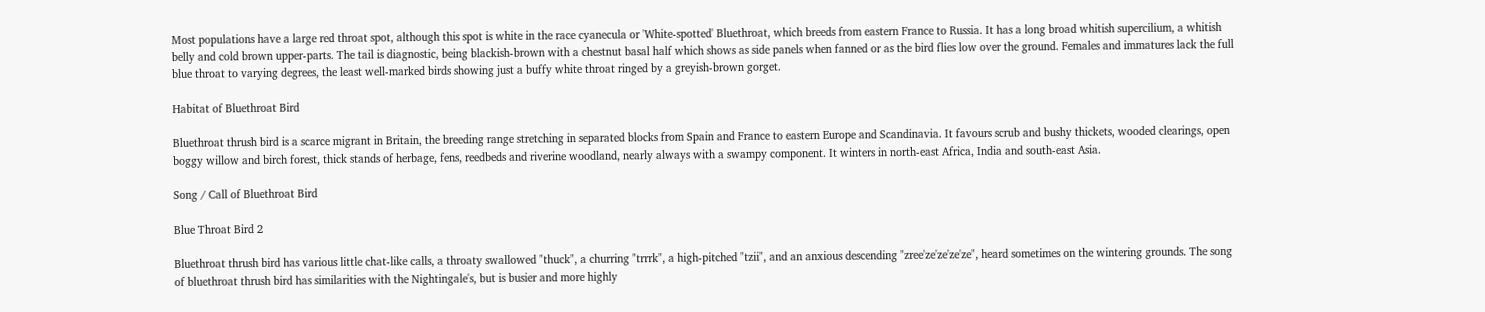Most populations have a large red throat spot, although this spot is white in the race cyanecula or 'White-spotted' Bluethroat, which breeds from eastern France to Russia. It has a long broad whitish supercilium, a whitish belly and cold brown upper-parts. The tail is diagnostic, being blackish-brown with a chestnut basal half which shows as side panels when fanned or as the bird flies low over the ground. Females and immatures lack the full blue throat to varying degrees, the least well-marked birds showing just a buffy white throat ringed by a greyish-brown gorget.

Habitat of Bluethroat Bird

Bluethroat thrush bird is a scarce migrant in Britain, the breeding range stretching in separated blocks from Spain and France to eastern Europe and Scandinavia. It favours scrub and bushy thickets, wooded clearings, open boggy willow and birch forest, thick stands of herbage, fens, reedbeds and riverine woodland, nearly always with a swampy component. It winters in north-east Africa, India and south-east Asia.

Song / Call of Bluethroat Bird

Blue Throat Bird 2

Bluethroat thrush bird has various little chat-like calls, a throaty swallowed "thuck", a churring "trrrk", a high-pitched "tzii", and an anxious descending "zree'ze'ze'ze'ze", heard sometimes on the wintering grounds. The song of bluethroat thrush bird has similarities with the Nightingale's, but is busier and more highly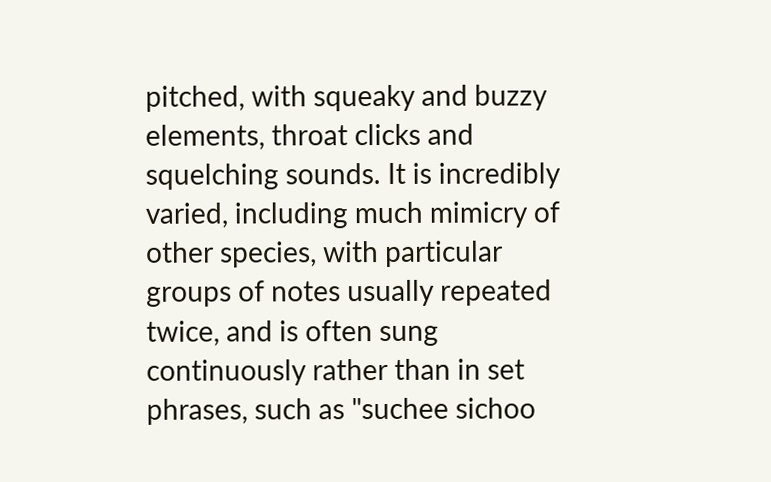pitched, with squeaky and buzzy elements, throat clicks and squelching sounds. It is incredibly varied, including much mimicry of other species, with particular groups of notes usually repeated twice, and is often sung continuously rather than in set phrases, such as "suchee sichoo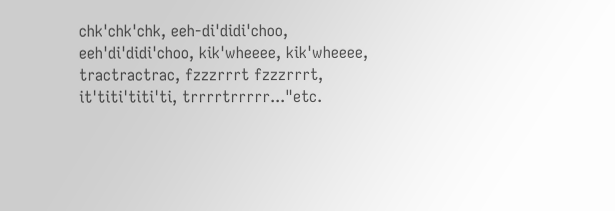chk'chk'chk, eeh-di'didi'choo, eeh'di'didi'choo, kik'wheeee, kik'wheeee, tractractrac, fzzzrrrt fzzzrrrt, it'titi'titi'ti, trrrrtrrrrr..."etc.